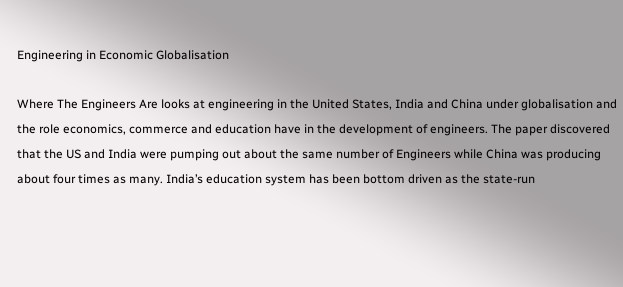Engineering in Economic Globalisation

Where The Engineers Are looks at engineering in the United States, India and China under globalisation and the role economics, commerce and education have in the development of engineers. The paper discovered that the US and India were pumping out about the same number of Engineers while China was producing about four times as many. India’s education system has been bottom driven as the state-run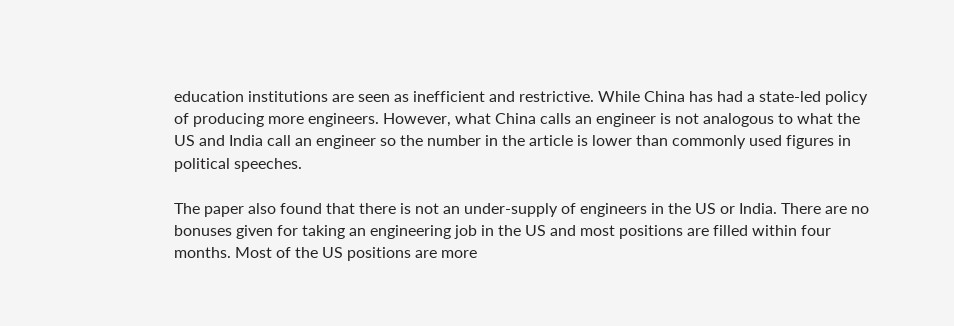education institutions are seen as inefficient and restrictive. While China has had a state-led policy of producing more engineers. However, what China calls an engineer is not analogous to what the US and India call an engineer so the number in the article is lower than commonly used figures in political speeches.

The paper also found that there is not an under-supply of engineers in the US or India. There are no bonuses given for taking an engineering job in the US and most positions are filled within four months. Most of the US positions are more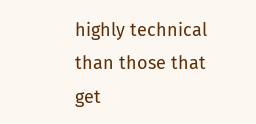highly technical than those that get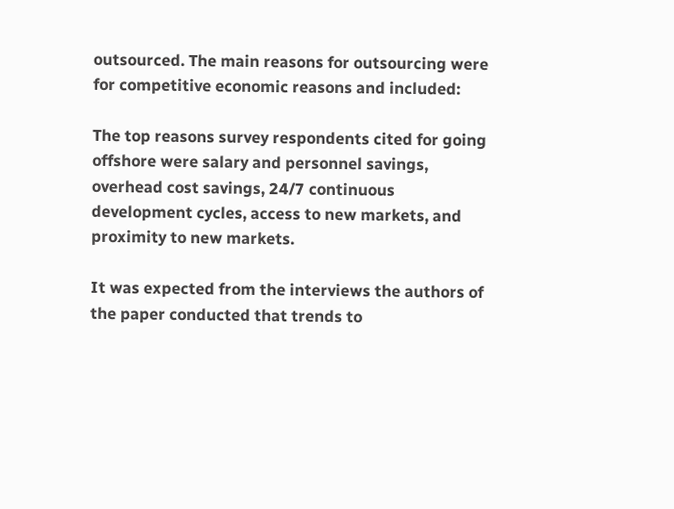outsourced. The main reasons for outsourcing were for competitive economic reasons and included:

The top reasons survey respondents cited for going offshore were salary and personnel savings, overhead cost savings, 24/7 continuous development cycles, access to new markets, and proximity to new markets.

It was expected from the interviews the authors of the paper conducted that trends to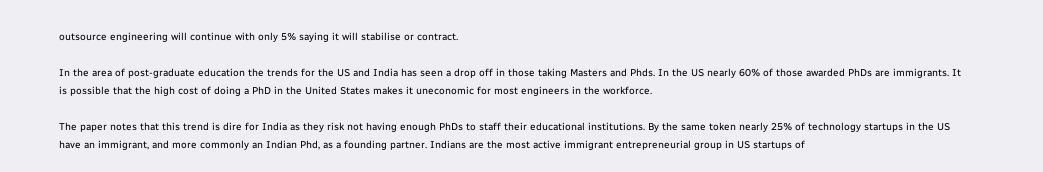outsource engineering will continue with only 5% saying it will stabilise or contract.

In the area of post-graduate education the trends for the US and India has seen a drop off in those taking Masters and Phds. In the US nearly 60% of those awarded PhDs are immigrants. It is possible that the high cost of doing a PhD in the United States makes it uneconomic for most engineers in the workforce.

The paper notes that this trend is dire for India as they risk not having enough PhDs to staff their educational institutions. By the same token nearly 25% of technology startups in the US have an immigrant, and more commonly an Indian Phd, as a founding partner. Indians are the most active immigrant entrepreneurial group in US startups of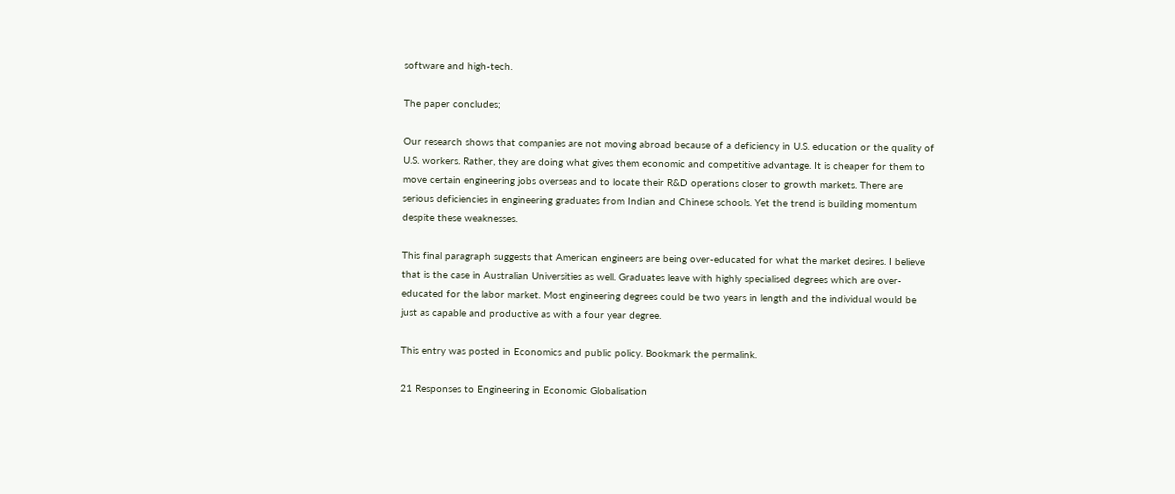software and high-tech.

The paper concludes;

Our research shows that companies are not moving abroad because of a deficiency in U.S. education or the quality of U.S. workers. Rather, they are doing what gives them economic and competitive advantage. It is cheaper for them to move certain engineering jobs overseas and to locate their R&D operations closer to growth markets. There are serious deficiencies in engineering graduates from Indian and Chinese schools. Yet the trend is building momentum despite these weaknesses.

This final paragraph suggests that American engineers are being over-educated for what the market desires. I believe that is the case in Australian Universities as well. Graduates leave with highly specialised degrees which are over-educated for the labor market. Most engineering degrees could be two years in length and the individual would be just as capable and productive as with a four year degree.

This entry was posted in Economics and public policy. Bookmark the permalink.

21 Responses to Engineering in Economic Globalisation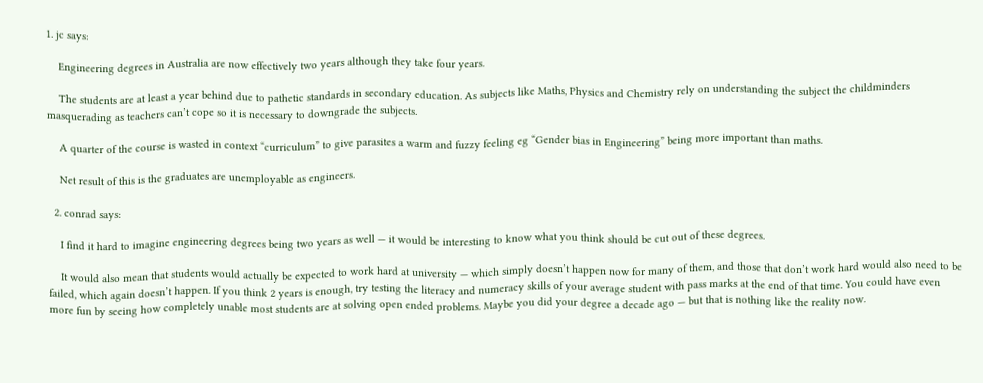1. jc says:

    Engineering degrees in Australia are now effectively two years although they take four years.

    The students are at least a year behind due to pathetic standards in secondary education. As subjects like Maths, Physics and Chemistry rely on understanding the subject the childminders masquerading as teachers can’t cope so it is necessary to downgrade the subjects.

    A quarter of the course is wasted in context “curriculum” to give parasites a warm and fuzzy feeling eg “Gender bias in Engineering” being more important than maths.

    Net result of this is the graduates are unemployable as engineers.

  2. conrad says:

    I find it hard to imagine engineering degrees being two years as well — it would be interesting to know what you think should be cut out of these degrees.

    It would also mean that students would actually be expected to work hard at university — which simply doesn’t happen now for many of them, and those that don’t work hard would also need to be failed, which again doesn’t happen. If you think 2 years is enough, try testing the literacy and numeracy skills of your average student with pass marks at the end of that time. You could have even more fun by seeing how completely unable most students are at solving open ended problems. Maybe you did your degree a decade ago — but that is nothing like the reality now.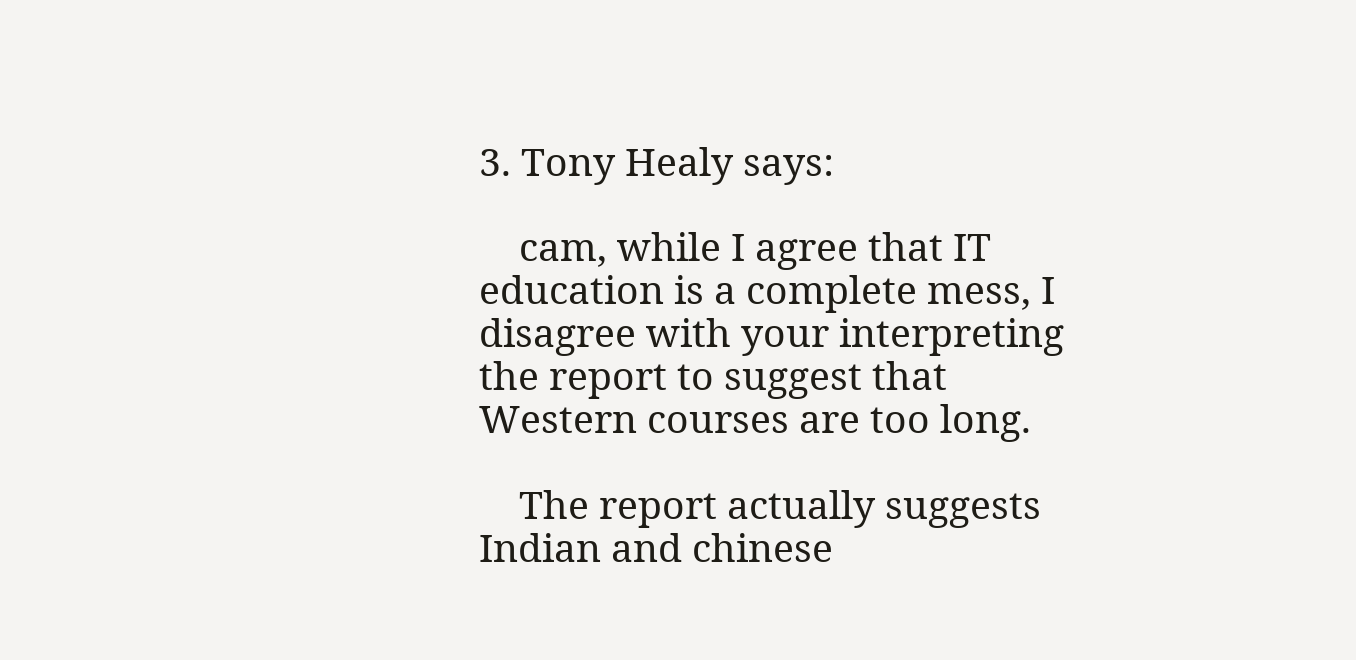3. Tony Healy says:

    cam, while I agree that IT education is a complete mess, I disagree with your interpreting the report to suggest that Western courses are too long.

    The report actually suggests Indian and chinese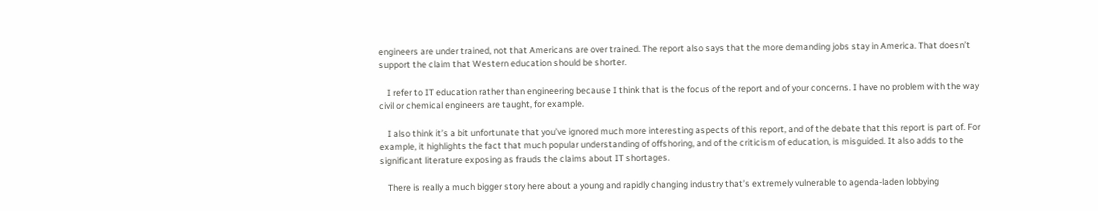engineers are under trained, not that Americans are over trained. The report also says that the more demanding jobs stay in America. That doesn’t support the claim that Western education should be shorter.

    I refer to IT education rather than engineering because I think that is the focus of the report and of your concerns. I have no problem with the way civil or chemical engineers are taught, for example.

    I also think it’s a bit unfortunate that you’ve ignored much more interesting aspects of this report, and of the debate that this report is part of. For example, it highlights the fact that much popular understanding of offshoring, and of the criticism of education, is misguided. It also adds to the significant literature exposing as frauds the claims about IT shortages.

    There is really a much bigger story here about a young and rapidly changing industry that’s extremely vulnerable to agenda-laden lobbying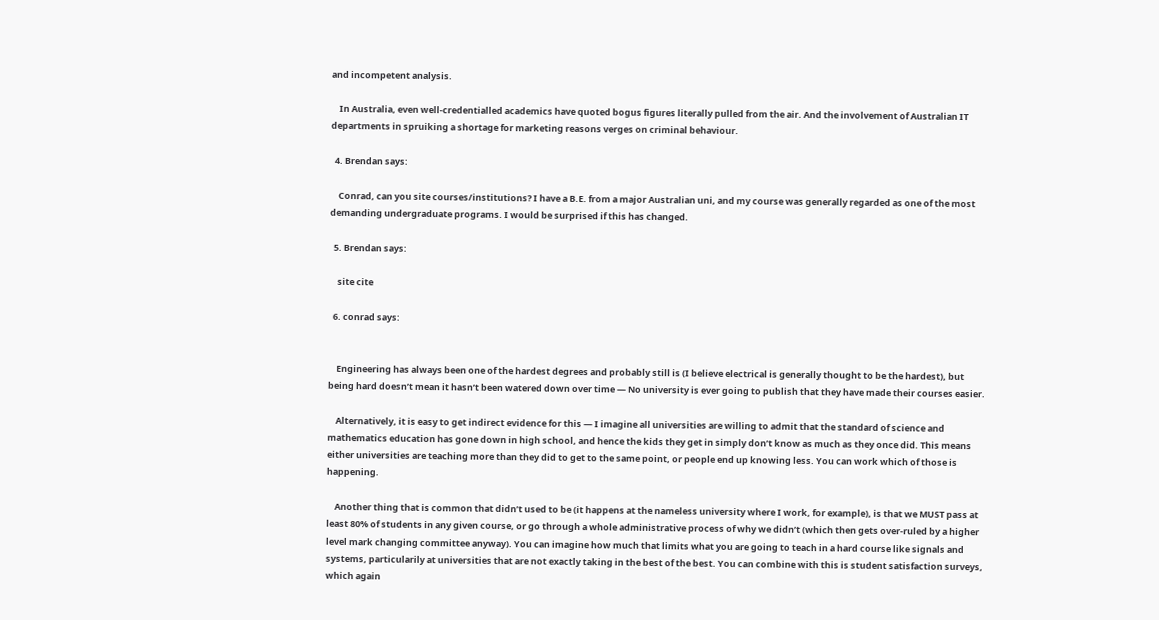and incompetent analysis.

    In Australia, even well-credentialled academics have quoted bogus figures literally pulled from the air. And the involvement of Australian IT departments in spruiking a shortage for marketing reasons verges on criminal behaviour.

  4. Brendan says:

    Conrad, can you site courses/institutions? I have a B.E. from a major Australian uni, and my course was generally regarded as one of the most demanding undergraduate programs. I would be surprised if this has changed.

  5. Brendan says:

    site cite

  6. conrad says:


    Engineering has always been one of the hardest degrees and probably still is (I believe electrical is generally thought to be the hardest), but being hard doesn’t mean it hasn’t been watered down over time — No university is ever going to publish that they have made their courses easier.

    Alternatively, it is easy to get indirect evidence for this — I imagine all universities are willing to admit that the standard of science and mathematics education has gone down in high school, and hence the kids they get in simply don’t know as much as they once did. This means either universities are teaching more than they did to get to the same point, or people end up knowing less. You can work which of those is happening.

    Another thing that is common that didn’t used to be (it happens at the nameless university where I work, for example), is that we MUST pass at least 80% of students in any given course, or go through a whole administrative process of why we didn’t (which then gets over-ruled by a higher level mark changing committee anyway). You can imagine how much that limits what you are going to teach in a hard course like signals and systems, particularily at universities that are not exactly taking in the best of the best. You can combine with this is student satisfaction surveys, which again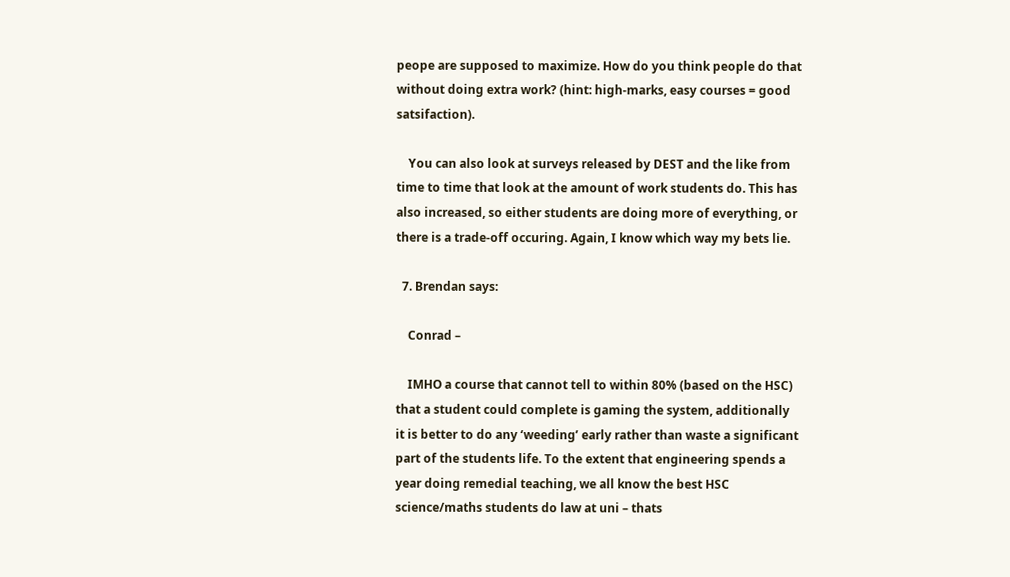peope are supposed to maximize. How do you think people do that without doing extra work? (hint: high-marks, easy courses = good satsifaction).

    You can also look at surveys released by DEST and the like from time to time that look at the amount of work students do. This has also increased, so either students are doing more of everything, or there is a trade-off occuring. Again, I know which way my bets lie.

  7. Brendan says:

    Conrad –

    IMHO a course that cannot tell to within 80% (based on the HSC) that a student could complete is gaming the system, additionally it is better to do any ‘weeding’ early rather than waste a significant part of the students life. To the extent that engineering spends a year doing remedial teaching, we all know the best HSC science/maths students do law at uni – thats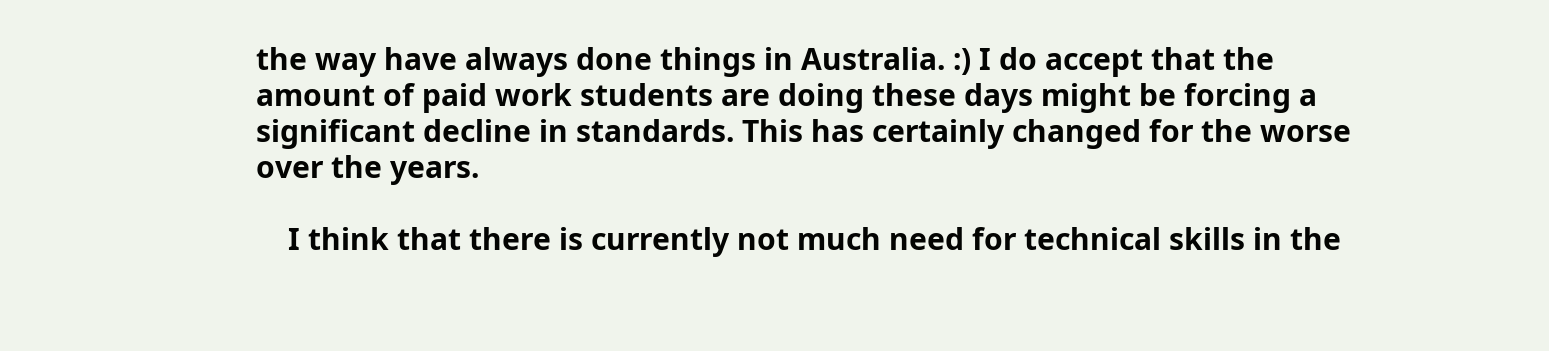the way have always done things in Australia. :) I do accept that the amount of paid work students are doing these days might be forcing a significant decline in standards. This has certainly changed for the worse over the years.

    I think that there is currently not much need for technical skills in the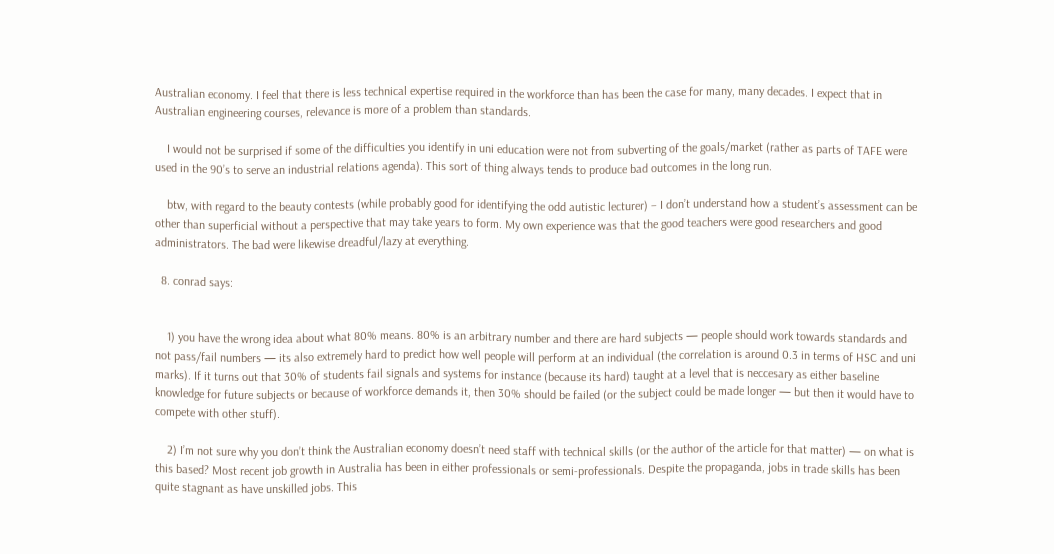Australian economy. I feel that there is less technical expertise required in the workforce than has been the case for many, many decades. I expect that in Australian engineering courses, relevance is more of a problem than standards.

    I would not be surprised if some of the difficulties you identify in uni education were not from subverting of the goals/market (rather as parts of TAFE were used in the 90’s to serve an industrial relations agenda). This sort of thing always tends to produce bad outcomes in the long run.

    btw, with regard to the beauty contests (while probably good for identifying the odd autistic lecturer) – I don’t understand how a student’s assessment can be other than superficial without a perspective that may take years to form. My own experience was that the good teachers were good researchers and good administrators. The bad were likewise dreadful/lazy at everything.

  8. conrad says:


    1) you have the wrong idea about what 80% means. 80% is an arbitrary number and there are hard subjects — people should work towards standards and not pass/fail numbers — its also extremely hard to predict how well people will perform at an individual (the correlation is around 0.3 in terms of HSC and uni marks). If it turns out that 30% of students fail signals and systems for instance (because its hard) taught at a level that is neccesary as either baseline knowledge for future subjects or because of workforce demands it, then 30% should be failed (or the subject could be made longer — but then it would have to compete with other stuff).

    2) I’m not sure why you don’t think the Australian economy doesn’t need staff with technical skills (or the author of the article for that matter) — on what is this based? Most recent job growth in Australia has been in either professionals or semi-professionals. Despite the propaganda, jobs in trade skills has been quite stagnant as have unskilled jobs. This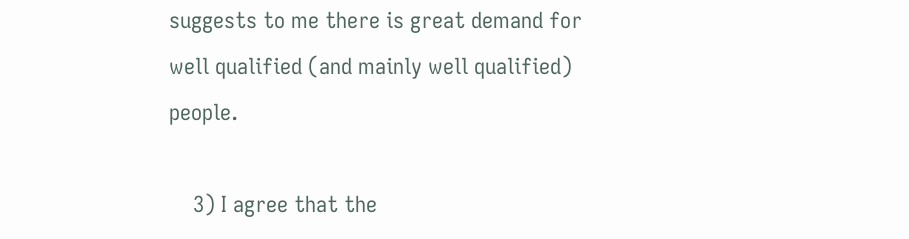suggests to me there is great demand for well qualified (and mainly well qualified) people.

    3) I agree that the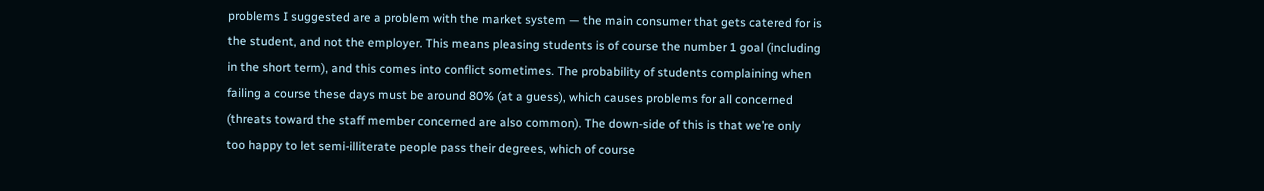problems I suggested are a problem with the market system — the main consumer that gets catered for is the student, and not the employer. This means pleasing students is of course the number 1 goal (including in the short term), and this comes into conflict sometimes. The probability of students complaining when failing a course these days must be around 80% (at a guess), which causes problems for all concerned (threats toward the staff member concerned are also common). The down-side of this is that we’re only too happy to let semi-illiterate people pass their degrees, which of course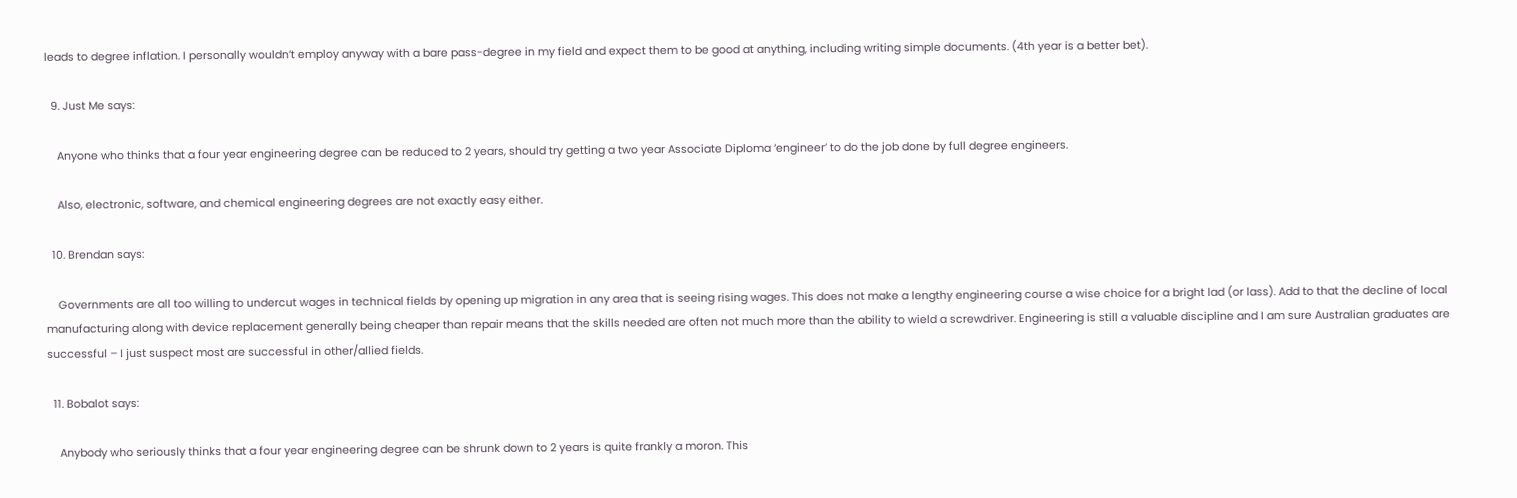leads to degree inflation. I personally wouldn’t employ anyway with a bare pass-degree in my field and expect them to be good at anything, including writing simple documents. (4th year is a better bet).

  9. Just Me says:

    Anyone who thinks that a four year engineering degree can be reduced to 2 years, should try getting a two year Associate Diploma ‘engineer’ to do the job done by full degree engineers.

    Also, electronic, software, and chemical engineering degrees are not exactly easy either.

  10. Brendan says:

    Governments are all too willing to undercut wages in technical fields by opening up migration in any area that is seeing rising wages. This does not make a lengthy engineering course a wise choice for a bright lad (or lass). Add to that the decline of local manufacturing along with device replacement generally being cheaper than repair means that the skills needed are often not much more than the ability to wield a screwdriver. Engineering is still a valuable discipline and I am sure Australian graduates are successful – I just suspect most are successful in other/allied fields.

  11. Bobalot says:

    Anybody who seriously thinks that a four year engineering degree can be shrunk down to 2 years is quite frankly a moron. This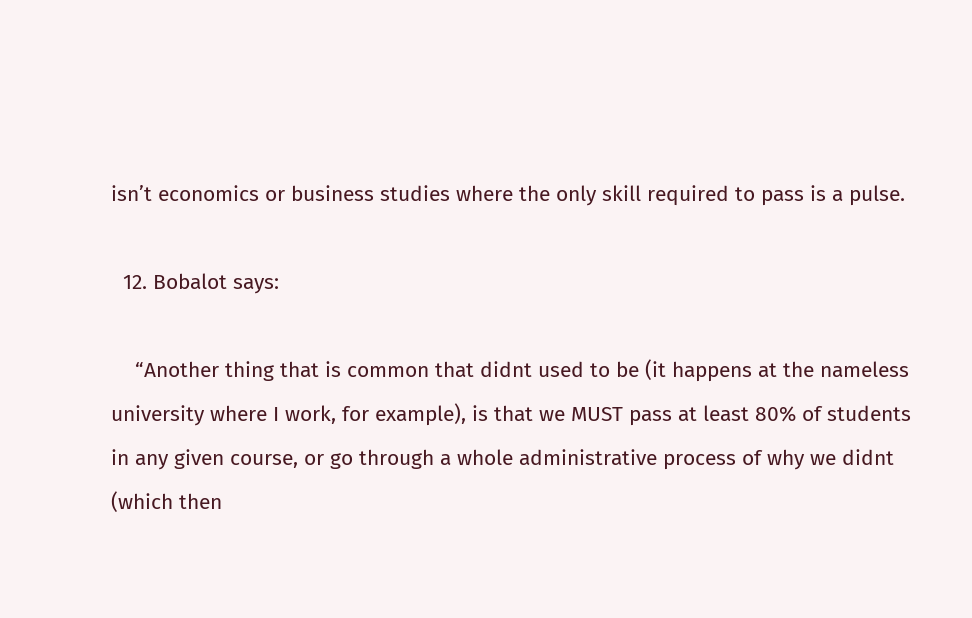isn’t economics or business studies where the only skill required to pass is a pulse.

  12. Bobalot says:

    “Another thing that is common that didnt used to be (it happens at the nameless university where I work, for example), is that we MUST pass at least 80% of students in any given course, or go through a whole administrative process of why we didnt (which then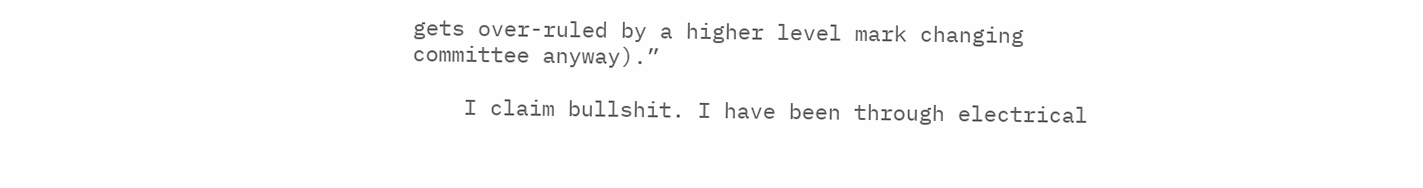gets over-ruled by a higher level mark changing committee anyway).”

    I claim bullshit. I have been through electrical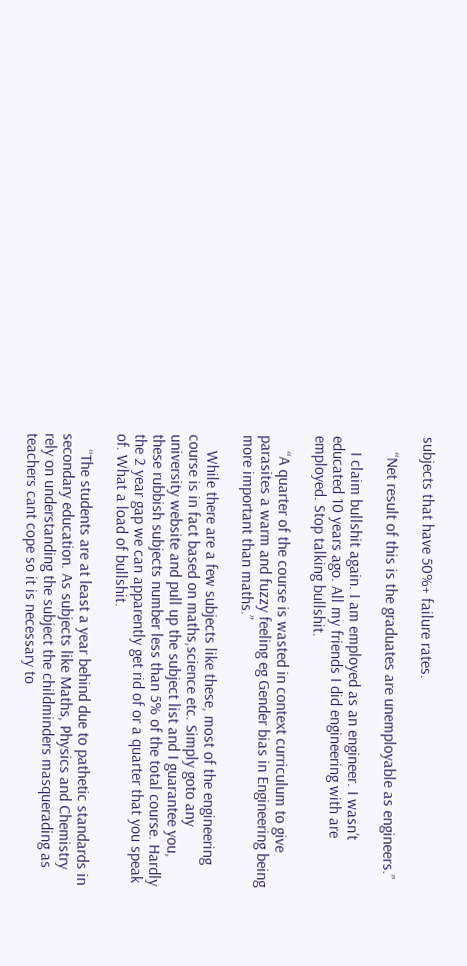subjects that have 50%+ failure rates.

    “Net result of this is the graduates are unemployable as engineers.”

    I claim bullshit again. I am employed as an engineer. I wasn’t educated 10 years ago. All my friends I did engineering with are employed. Stop talking bullshit.

    “A quarter of the course is wasted in context curriculum to give parasites a warm and fuzzy feeling eg Gender bias in Engineering being more important than maths.”

    While there are a few subjects like these, most of the engineering course is in fact based on maths,science etc. Simply goto any university website and pull up the subject list and I guarantee you, these rubbish subjects number less than 5% of the total course. Hardly the 2 year gap we can apparently get rid of or a quarter that you speak of. What a load of bullshit.

    “The students are at least a year behind due to pathetic standards in secondary education. As subjects like Maths, Physics and Chemistry rely on understanding the subject the childminders masquerading as teachers cant cope so it is necessary to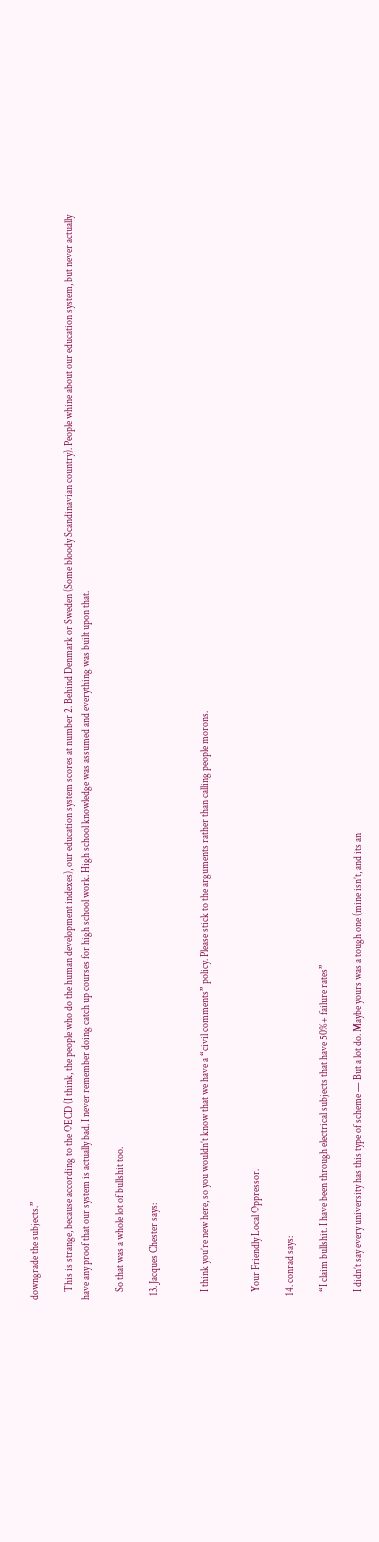downgrade the subjects.”

    This is strange, because according to the OECD (I think, the people who do the human development indexes), our education system scores at number 2. Behind Denmark or Sweden (Some bloody Scandinavian country). People whine about our education system, but never actually have any proof that our system is actually bad. I never remember doing catch up courses for high school work. High school knowledge was assumed and everything was built upon that.

    So that was a whole lot of bullshit too.

  13. Jacques Chester says:


    I think you’re new here, so you wouldn’t know that we have a “civil comments” policy. Please stick to the arguments rather than calling people morons.


    Your Friendly Local Oppressor.

  14. conrad says:

    “I claim bullshit. I have been through electrical subjects that have 50%+ failure rates”

    I didn’t say every university has this type of scheme — But a lot do. Maybe yours was a tough one (mine isn’t, and its an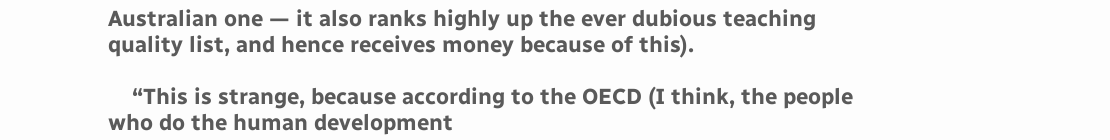Australian one — it also ranks highly up the ever dubious teaching quality list, and hence receives money because of this).

    “This is strange, because according to the OECD (I think, the people who do the human development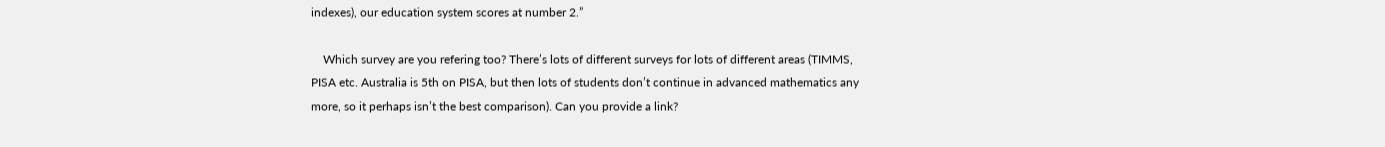indexes), our education system scores at number 2.”

    Which survey are you refering too? There’s lots of different surveys for lots of different areas (TIMMS, PISA etc. Australia is 5th on PISA, but then lots of students don’t continue in advanced mathematics any more, so it perhaps isn’t the best comparison). Can you provide a link?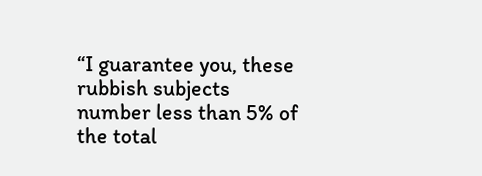“I guarantee you, these rubbish subjects number less than 5% of the total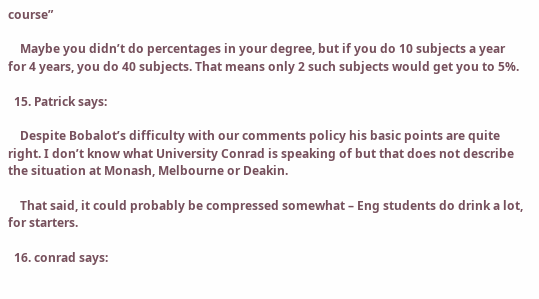course”

    Maybe you didn’t do percentages in your degree, but if you do 10 subjects a year for 4 years, you do 40 subjects. That means only 2 such subjects would get you to 5%.

  15. Patrick says:

    Despite Bobalot’s difficulty with our comments policy his basic points are quite right. I don’t know what University Conrad is speaking of but that does not describe the situation at Monash, Melbourne or Deakin.

    That said, it could probably be compressed somewhat – Eng students do drink a lot, for starters.

  16. conrad says: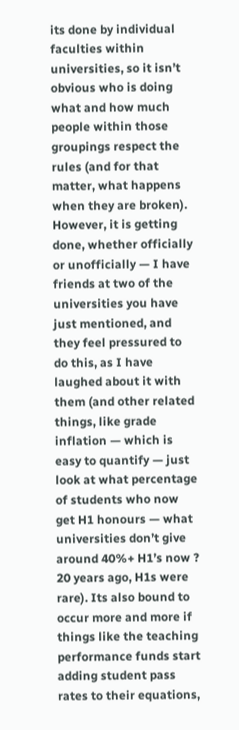its done by individual faculties within universities, so it isn’t obvious who is doing what and how much people within those groupings respect the rules (and for that matter, what happens when they are broken). However, it is getting done, whether officially or unofficially — I have friends at two of the universities you have just mentioned, and they feel pressured to do this, as I have laughed about it with them (and other related things, like grade inflation — which is easy to quantify — just look at what percentage of students who now get H1 honours — what universities don’t give around 40%+ H1’s now ? 20 years ago, H1s were rare). Its also bound to occur more and more if things like the teaching performance funds start adding student pass rates to their equations,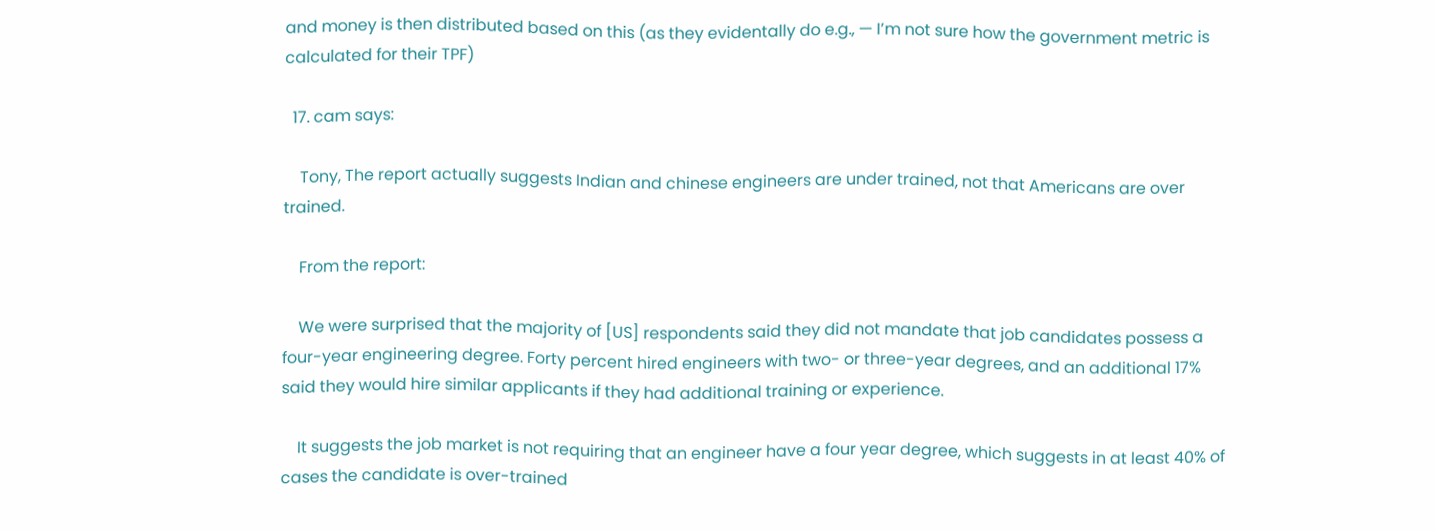and money is then distributed based on this (as they evidentally do e.g., — I’m not sure how the government metric is calculated for their TPF)

  17. cam says:

    Tony, The report actually suggests Indian and chinese engineers are under trained, not that Americans are over trained.

    From the report:

    We were surprised that the majority of [US] respondents said they did not mandate that job candidates possess a four-year engineering degree. Forty percent hired engineers with two- or three-year degrees, and an additional 17% said they would hire similar applicants if they had additional training or experience.

    It suggests the job market is not requiring that an engineer have a four year degree, which suggests in at least 40% of cases the candidate is over-trained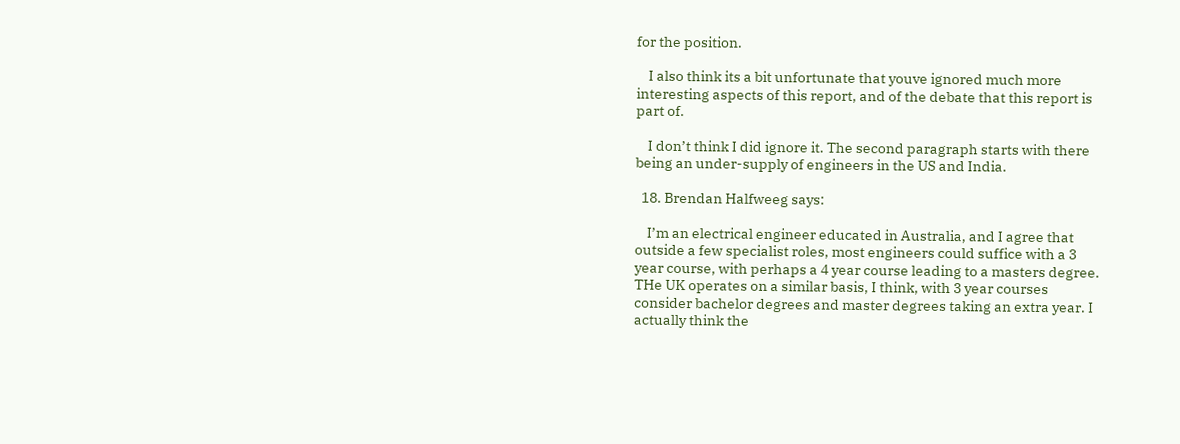for the position.

    I also think its a bit unfortunate that youve ignored much more interesting aspects of this report, and of the debate that this report is part of.

    I don’t think I did ignore it. The second paragraph starts with there being an under-supply of engineers in the US and India.

  18. Brendan Halfweeg says:

    I’m an electrical engineer educated in Australia, and I agree that outside a few specialist roles, most engineers could suffice with a 3 year course, with perhaps a 4 year course leading to a masters degree. THe UK operates on a similar basis, I think, with 3 year courses consider bachelor degrees and master degrees taking an extra year. I actually think the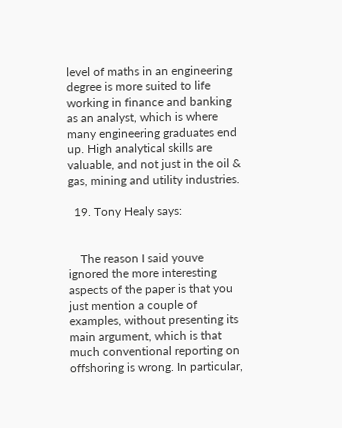level of maths in an engineering degree is more suited to life working in finance and banking as an analyst, which is where many engineering graduates end up. High analytical skills are valuable, and not just in the oil & gas, mining and utility industries.

  19. Tony Healy says:


    The reason I said youve ignored the more interesting aspects of the paper is that you just mention a couple of examples, without presenting its main argument, which is that much conventional reporting on offshoring is wrong. In particular,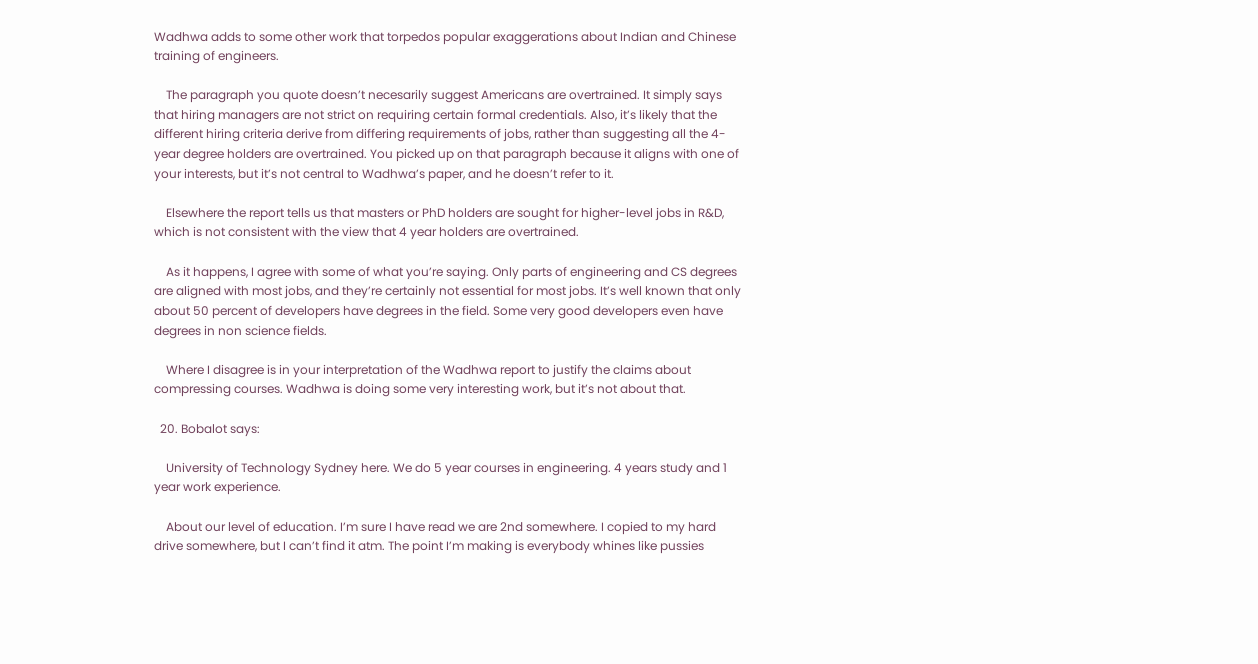Wadhwa adds to some other work that torpedos popular exaggerations about Indian and Chinese training of engineers.

    The paragraph you quote doesn’t necesarily suggest Americans are overtrained. It simply says that hiring managers are not strict on requiring certain formal credentials. Also, it’s likely that the different hiring criteria derive from differing requirements of jobs, rather than suggesting all the 4-year degree holders are overtrained. You picked up on that paragraph because it aligns with one of your interests, but it’s not central to Wadhwa’s paper, and he doesn’t refer to it.

    Elsewhere the report tells us that masters or PhD holders are sought for higher-level jobs in R&D, which is not consistent with the view that 4 year holders are overtrained.

    As it happens, I agree with some of what you’re saying. Only parts of engineering and CS degrees are aligned with most jobs, and they’re certainly not essential for most jobs. It’s well known that only about 50 percent of developers have degrees in the field. Some very good developers even have degrees in non science fields.

    Where I disagree is in your interpretation of the Wadhwa report to justify the claims about compressing courses. Wadhwa is doing some very interesting work, but it’s not about that.

  20. Bobalot says:

    University of Technology Sydney here. We do 5 year courses in engineering. 4 years study and 1 year work experience.

    About our level of education. I’m sure I have read we are 2nd somewhere. I copied to my hard drive somewhere, but I can’t find it atm. The point I’m making is everybody whines like pussies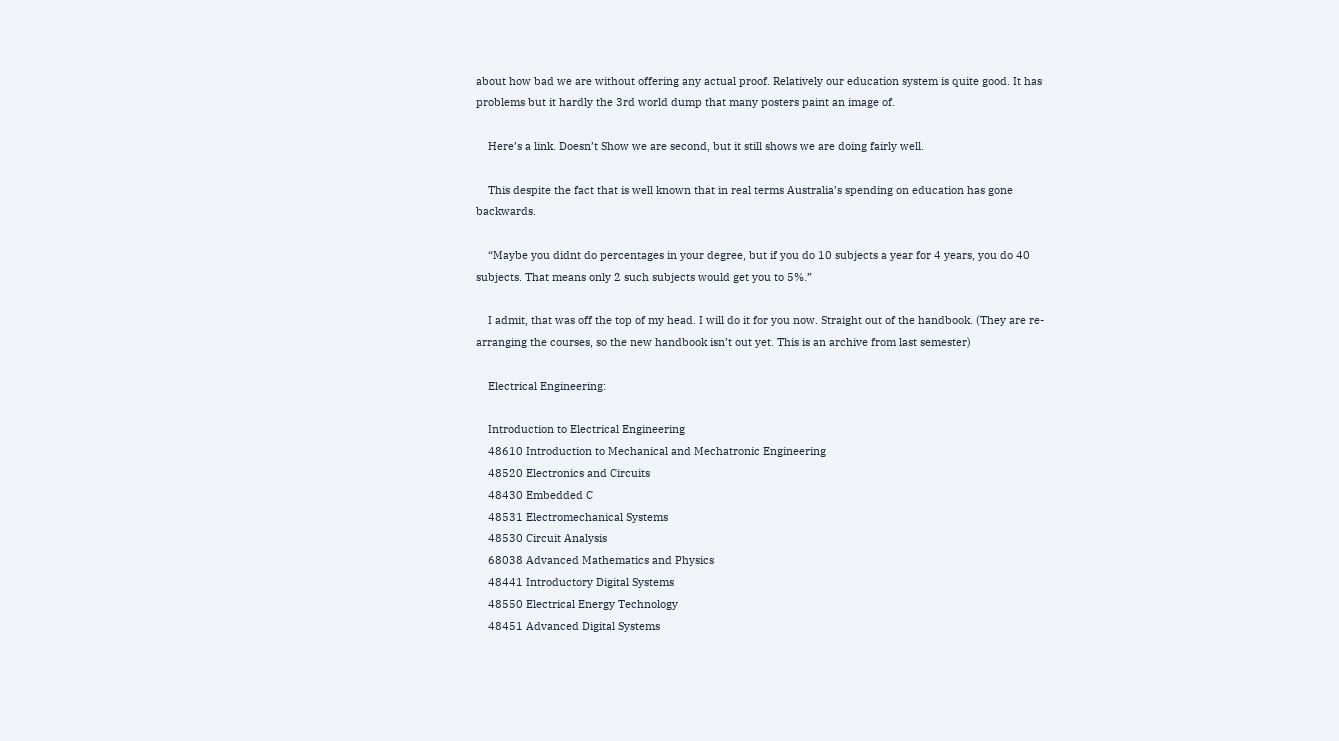about how bad we are without offering any actual proof. Relatively our education system is quite good. It has problems but it hardly the 3rd world dump that many posters paint an image of.

    Here’s a link. Doesn’t Show we are second, but it still shows we are doing fairly well.

    This despite the fact that is well known that in real terms Australia’s spending on education has gone backwards.

    “Maybe you didnt do percentages in your degree, but if you do 10 subjects a year for 4 years, you do 40 subjects. That means only 2 such subjects would get you to 5%.”

    I admit, that was off the top of my head. I will do it for you now. Straight out of the handbook. (They are re-arranging the courses, so the new handbook isn’t out yet. This is an archive from last semester)

    Electrical Engineering:

    Introduction to Electrical Engineering
    48610 Introduction to Mechanical and Mechatronic Engineering
    48520 Electronics and Circuits
    48430 Embedded C
    48531 Electromechanical Systems
    48530 Circuit Analysis
    68038 Advanced Mathematics and Physics
    48441 Introductory Digital Systems
    48550 Electrical Energy Technology
    48451 Advanced Digital Systems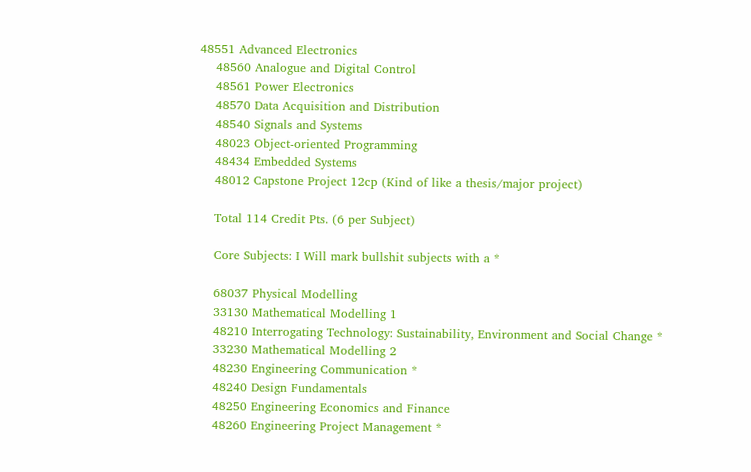48551 Advanced Electronics
    48560 Analogue and Digital Control
    48561 Power Electronics
    48570 Data Acquisition and Distribution
    48540 Signals and Systems
    48023 Object-oriented Programming
    48434 Embedded Systems
    48012 Capstone Project 12cp (Kind of like a thesis/major project)

    Total 114 Credit Pts. (6 per Subject)

    Core Subjects: I Will mark bullshit subjects with a *

    68037 Physical Modelling
    33130 Mathematical Modelling 1
    48210 Interrogating Technology: Sustainability, Environment and Social Change *
    33230 Mathematical Modelling 2
    48230 Engineering Communication *
    48240 Design Fundamentals
    48250 Engineering Economics and Finance
    48260 Engineering Project Management *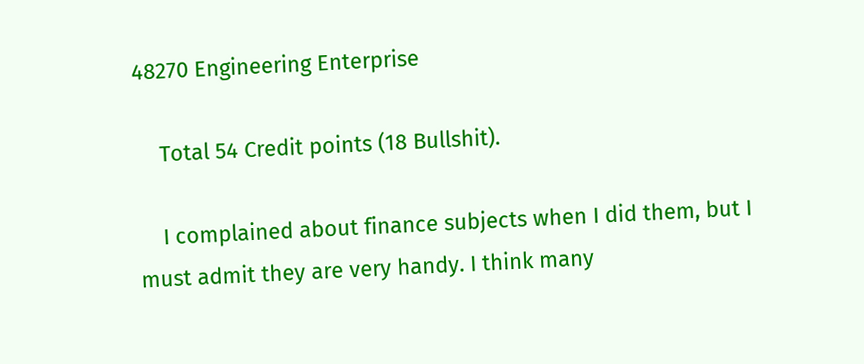48270 Engineering Enterprise

    Total 54 Credit points (18 Bullshit).

    I complained about finance subjects when I did them, but I must admit they are very handy. I think many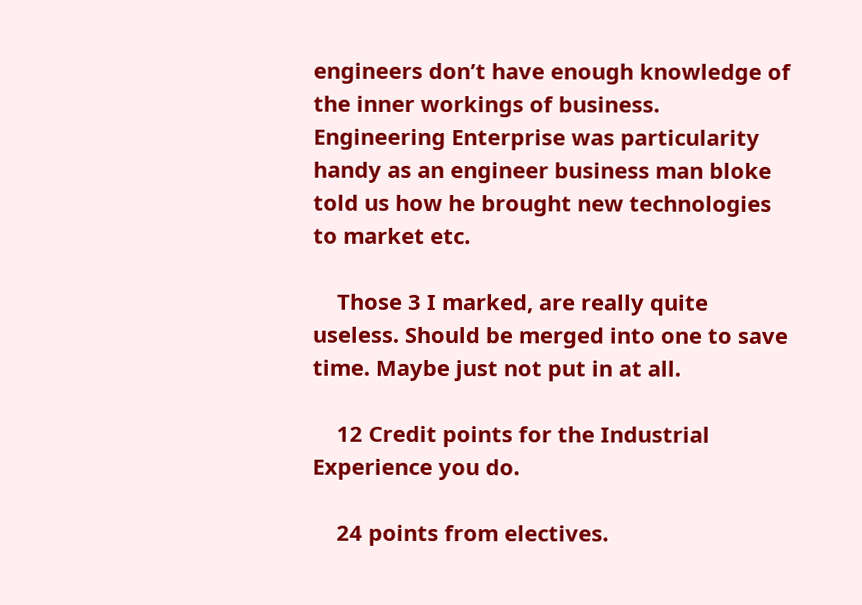engineers don’t have enough knowledge of the inner workings of business. Engineering Enterprise was particularity handy as an engineer business man bloke told us how he brought new technologies to market etc.

    Those 3 I marked, are really quite useless. Should be merged into one to save time. Maybe just not put in at all.

    12 Credit points for the Industrial Experience you do.

    24 points from electives.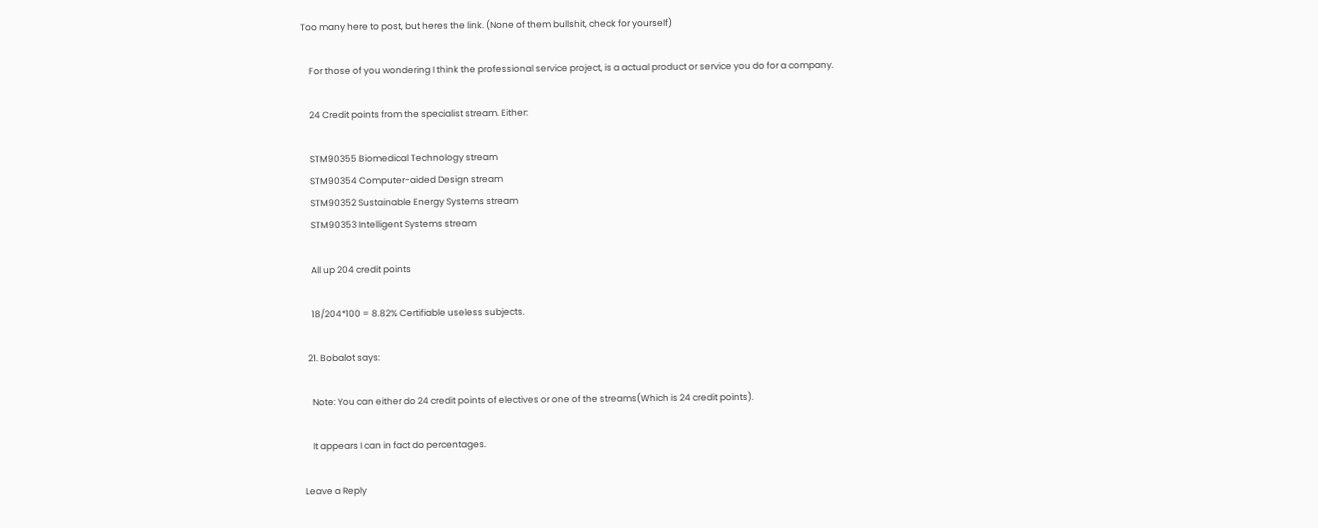Too many here to post, but heres the link. (None of them bullshit, check for yourself)

    For those of you wondering I think the professional service project, is a actual product or service you do for a company.

    24 Credit points from the specialist stream. Either:

    STM90355 Biomedical Technology stream
    STM90354 Computer-aided Design stream
    STM90352 Sustainable Energy Systems stream
    STM90353 Intelligent Systems stream

    All up 204 credit points

    18/204*100 = 8.82% Certifiable useless subjects.

  21. Bobalot says:

    Note: You can either do 24 credit points of electives or one of the streams(Which is 24 credit points).

    It appears I can in fact do percentages.

Leave a Reply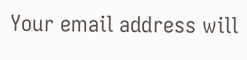Your email address will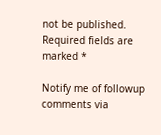not be published. Required fields are marked *

Notify me of followup comments via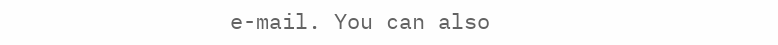e-mail. You can also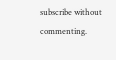subscribe without commenting.